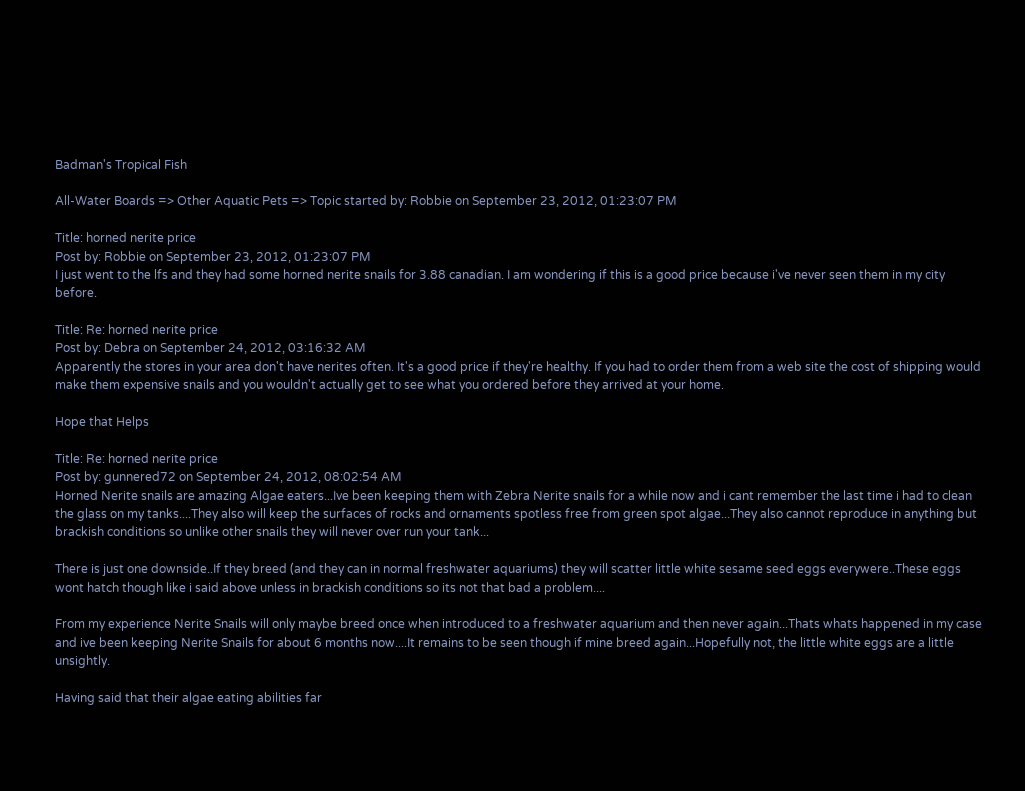Badman's Tropical Fish

All-Water Boards => Other Aquatic Pets => Topic started by: Robbie on September 23, 2012, 01:23:07 PM

Title: horned nerite price
Post by: Robbie on September 23, 2012, 01:23:07 PM
I just went to the lfs and they had some horned nerite snails for 3.88 canadian. I am wondering if this is a good price because i've never seen them in my city before.

Title: Re: horned nerite price
Post by: Debra on September 24, 2012, 03:16:32 AM
Apparently the stores in your area don't have nerites often. It's a good price if they're healthy. If you had to order them from a web site the cost of shipping would make them expensive snails and you wouldn't actually get to see what you ordered before they arrived at your home.

Hope that Helps

Title: Re: horned nerite price
Post by: gunnered72 on September 24, 2012, 08:02:54 AM
Horned Nerite snails are amazing Algae eaters...Ive been keeping them with Zebra Nerite snails for a while now and i cant remember the last time i had to clean the glass on my tanks....They also will keep the surfaces of rocks and ornaments spotless free from green spot algae...They also cannot reproduce in anything but brackish conditions so unlike other snails they will never over run your tank...

There is just one downside..If they breed (and they can in normal freshwater aquariums) they will scatter little white sesame seed eggs everywere..These eggs wont hatch though like i said above unless in brackish conditions so its not that bad a problem....

From my experience Nerite Snails will only maybe breed once when introduced to a freshwater aquarium and then never again...Thats whats happened in my case and ive been keeping Nerite Snails for about 6 months now....It remains to be seen though if mine breed again...Hopefully not, the little white eggs are a little unsightly.

Having said that their algae eating abilities far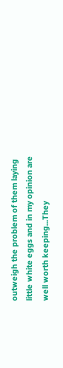outweigh the problem of them laying little white eggs and in my opinion are well worth keeping...They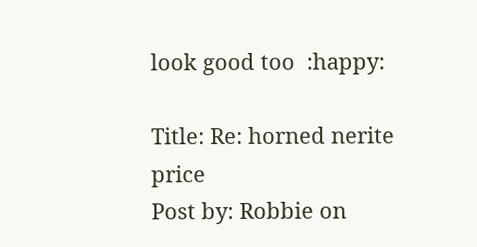look good too  :happy:

Title: Re: horned nerite price
Post by: Robbie on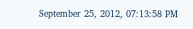September 25, 2012, 07:13:58 PM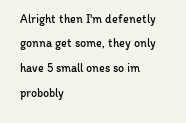Alright then I'm defenetly gonna get some, they only have 5 small ones so im probobly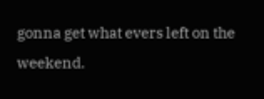gonna get what evers left on the weekend.